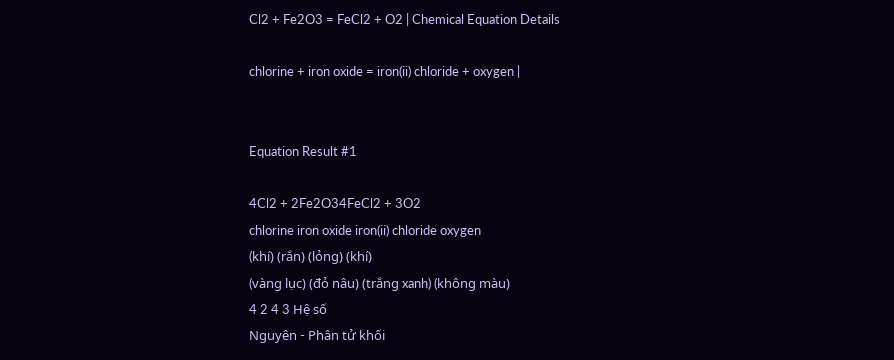Cl2 + Fe2O3 = FeCl2 + O2 | Chemical Equation Details

chlorine + iron oxide = iron(ii) chloride + oxygen |


Equation Result #1

4Cl2 + 2Fe2O34FeCl2 + 3O2
chlorine iron oxide iron(ii) chloride oxygen
(khí) (rắn) (lỏng) (khí)
(vàng lục) (đỏ nâu) (trắng xanh) (không màu)
4 2 4 3 Hệ số
Nguyên - Phân tử khối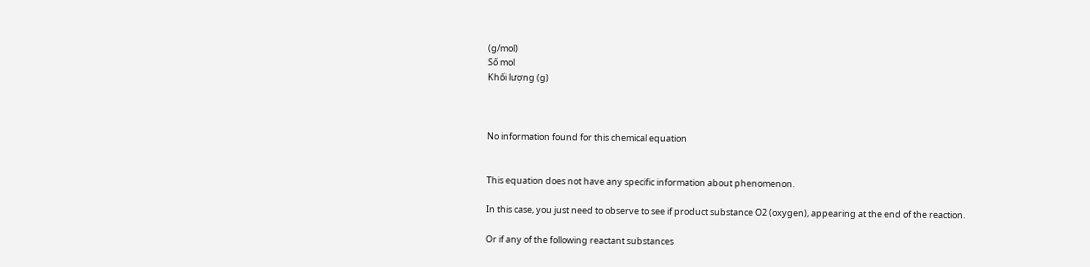(g/mol)
Số mol
Khối lượng (g)



No information found for this chemical equation


This equation does not have any specific information about phenomenon.

In this case, you just need to observe to see if product substance O2 (oxygen), appearing at the end of the reaction.

Or if any of the following reactant substances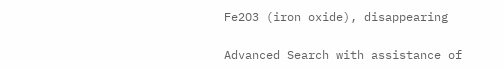Fe2O3 (iron oxide), disappearing

Advanced Search with assistance of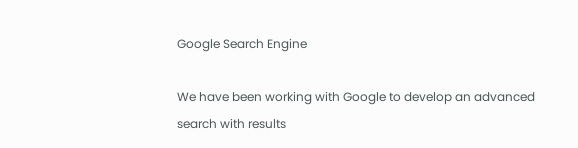Google Search Engine

We have been working with Google to develop an advanced search with results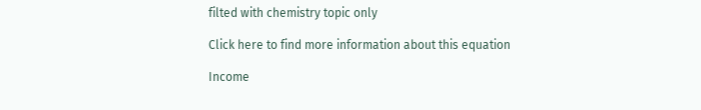filted with chemistry topic only

Click here to find more information about this equation

Income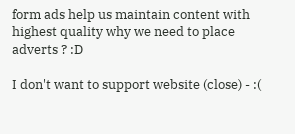form ads help us maintain content with highest quality why we need to place adverts ? :D

I don't want to support website (close) - :(